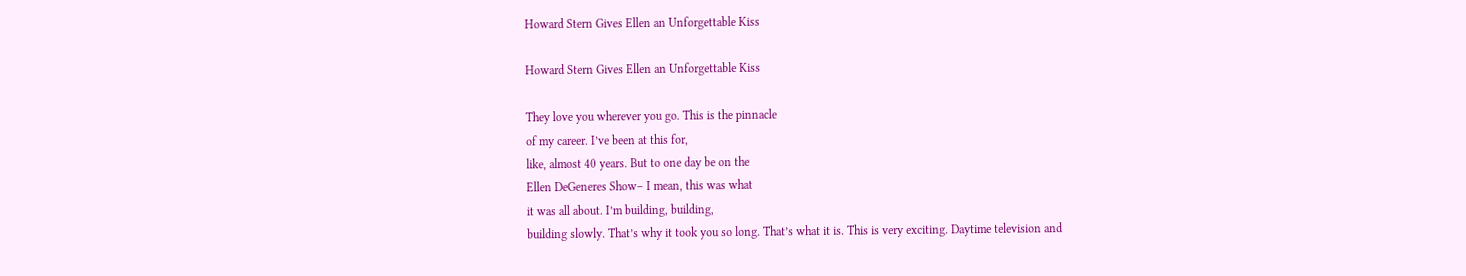Howard Stern Gives Ellen an Unforgettable Kiss

Howard Stern Gives Ellen an Unforgettable Kiss

They love you wherever you go. This is the pinnacle
of my career. I’ve been at this for,
like, almost 40 years. But to one day be on the
Ellen DeGeneres Show– I mean, this was what
it was all about. I’m building, building,
building slowly. That’s why it took you so long. That’s what it is. This is very exciting. Daytime television and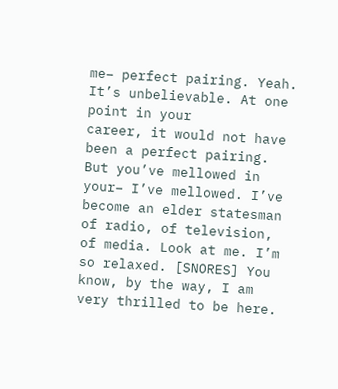me– perfect pairing. Yeah. It’s unbelievable. At one point in your
career, it would not have been a perfect pairing. But you’ve mellowed in your– I’ve mellowed. I’ve become an elder statesman
of radio, of television, of media. Look at me. I’m so relaxed. [SNORES] You know, by the way, I am
very thrilled to be here.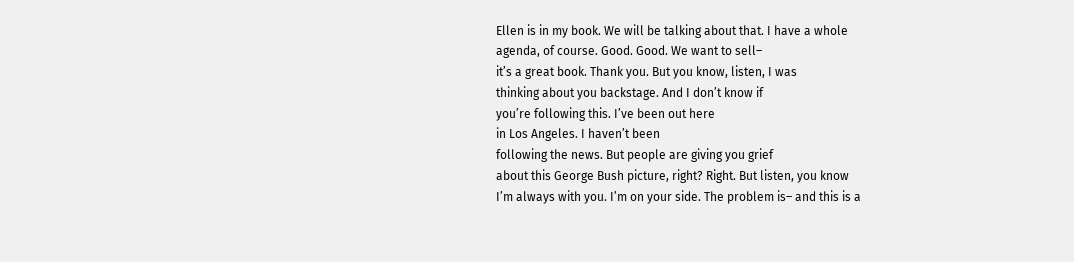Ellen is in my book. We will be talking about that. I have a whole
agenda, of course. Good. Good. We want to sell–
it’s a great book. Thank you. But you know, listen, I was
thinking about you backstage. And I don’t know if
you’re following this. I’ve been out here
in Los Angeles. I haven’t been
following the news. But people are giving you grief
about this George Bush picture, right? Right. But listen, you know
I’m always with you. I’m on your side. The problem is– and this is a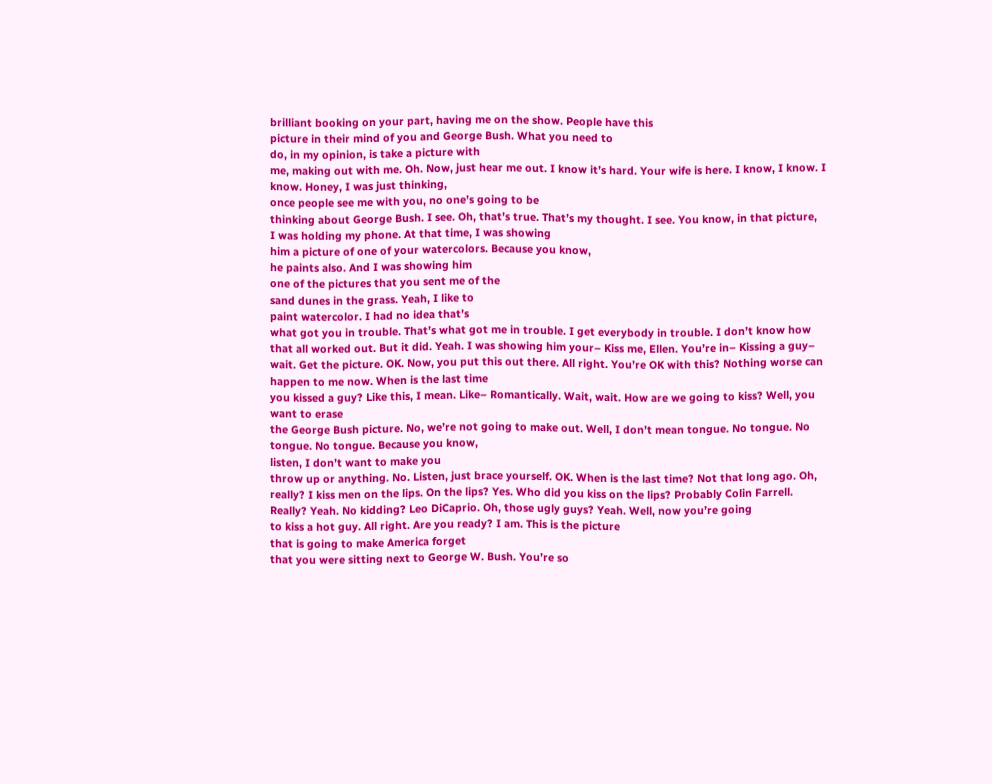brilliant booking on your part, having me on the show. People have this
picture in their mind of you and George Bush. What you need to
do, in my opinion, is take a picture with
me, making out with me. Oh. Now, just hear me out. I know it’s hard. Your wife is here. I know, I know. I know. Honey, I was just thinking,
once people see me with you, no one’s going to be
thinking about George Bush. I see. Oh, that’s true. That’s my thought. I see. You know, in that picture,
I was holding my phone. At that time, I was showing
him a picture of one of your watercolors. Because you know,
he paints also. And I was showing him
one of the pictures that you sent me of the
sand dunes in the grass. Yeah, I like to
paint watercolor. I had no idea that’s
what got you in trouble. That’s what got me in trouble. I get everybody in trouble. I don’t know how
that all worked out. But it did. Yeah. I was showing him your– Kiss me, Ellen. You’re in– Kissing a guy– wait. Get the picture. OK. Now, you put this out there. All right. You’re OK with this? Nothing worse can
happen to me now. When is the last time
you kissed a guy? Like this, I mean. Like– Romantically. Wait, wait. How are we going to kiss? Well, you want to erase
the George Bush picture. No, we’re not going to make out. Well, I don’t mean tongue. No tongue. No tongue. No tongue. Because you know,
listen, I don’t want to make you
throw up or anything. No. Listen, just brace yourself. OK. When is the last time? Not that long ago. Oh, really? I kiss men on the lips. On the lips? Yes. Who did you kiss on the lips? Probably Colin Farrell. Really? Yeah. No kidding? Leo DiCaprio. Oh, those ugly guys? Yeah. Well, now you’re going
to kiss a hot guy. All right. Are you ready? I am. This is the picture
that is going to make America forget
that you were sitting next to George W. Bush. You’re so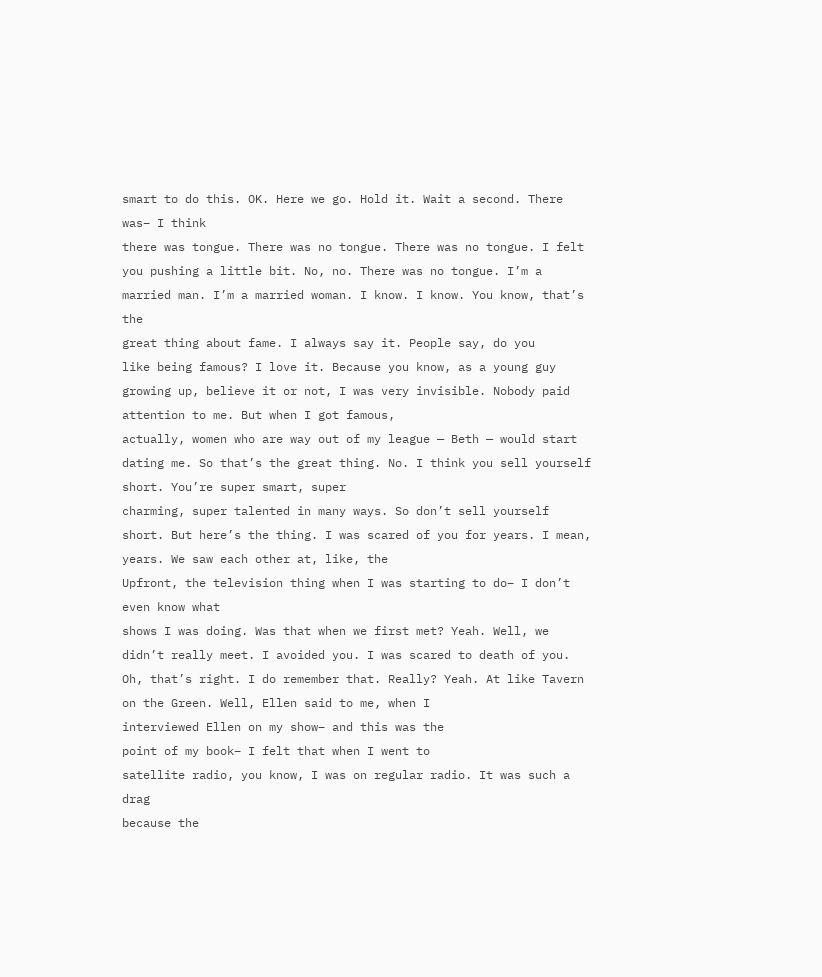smart to do this. OK. Here we go. Hold it. Wait a second. There was– I think
there was tongue. There was no tongue. There was no tongue. I felt you pushing a little bit. No, no. There was no tongue. I’m a married man. I’m a married woman. I know. I know. You know, that’s the
great thing about fame. I always say it. People say, do you
like being famous? I love it. Because you know, as a young guy
growing up, believe it or not, I was very invisible. Nobody paid attention to me. But when I got famous,
actually, women who are way out of my league — Beth — would start dating me. So that’s the great thing. No. I think you sell yourself short. You’re super smart, super
charming, super talented in many ways. So don’t sell yourself short. But here’s the thing. I was scared of you for years. I mean, years. We saw each other at, like, the
Upfront, the television thing when I was starting to do– I don’t even know what
shows I was doing. Was that when we first met? Yeah. Well, we didn’t really meet. I avoided you. I was scared to death of you. Oh, that’s right. I do remember that. Really? Yeah. At like Tavern on the Green. Well, Ellen said to me, when I
interviewed Ellen on my show– and this was the
point of my book– I felt that when I went to
satellite radio, you know, I was on regular radio. It was such a drag
because the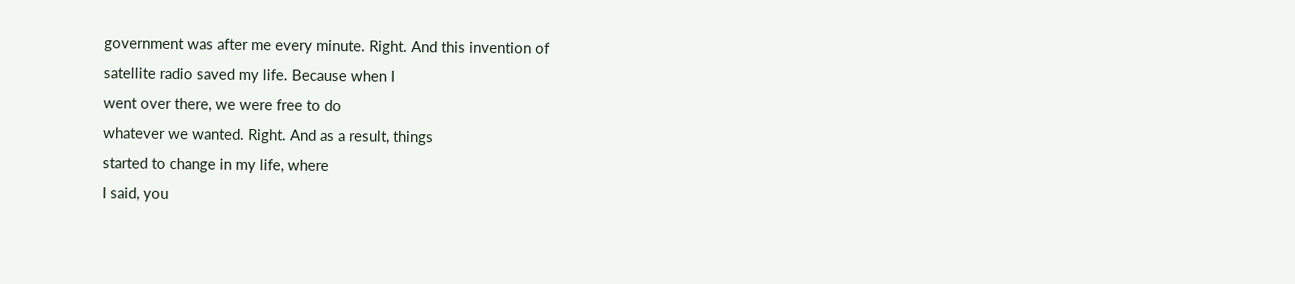government was after me every minute. Right. And this invention of
satellite radio saved my life. Because when I
went over there, we were free to do
whatever we wanted. Right. And as a result, things
started to change in my life, where
I said, you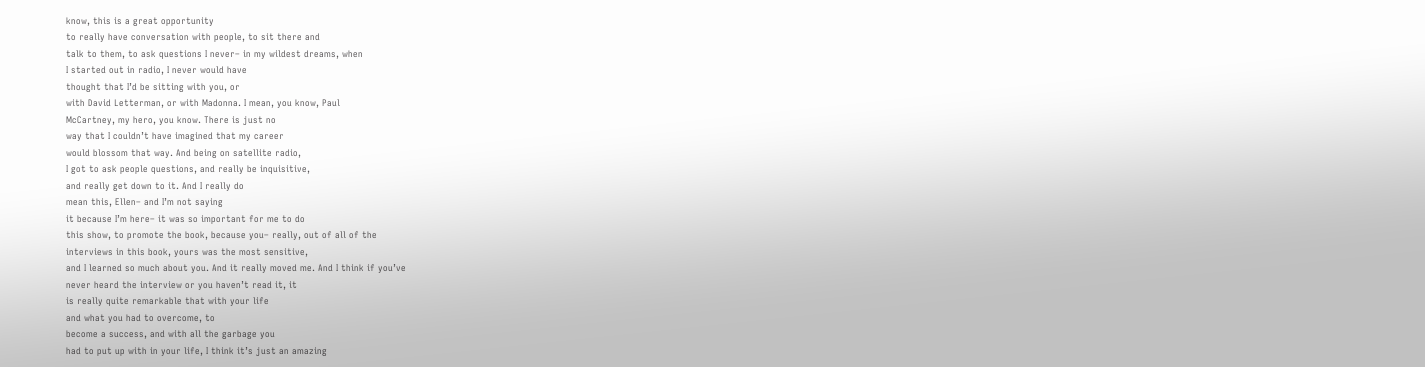know, this is a great opportunity
to really have conversation with people, to sit there and
talk to them, to ask questions I never– in my wildest dreams, when
I started out in radio, I never would have
thought that I’d be sitting with you, or
with David Letterman, or with Madonna. I mean, you know, Paul
McCartney, my hero, you know. There is just no
way that I couldn’t have imagined that my career
would blossom that way. And being on satellite radio,
I got to ask people questions, and really be inquisitive,
and really get down to it. And I really do
mean this, Ellen– and I’m not saying
it because I’m here– it was so important for me to do
this show, to promote the book, because you– really, out of all of the
interviews in this book, yours was the most sensitive,
and I learned so much about you. And it really moved me. And I think if you’ve
never heard the interview or you haven’t read it, it
is really quite remarkable that with your life
and what you had to overcome, to
become a success, and with all the garbage you
had to put up with in your life, I think it’s just an amazing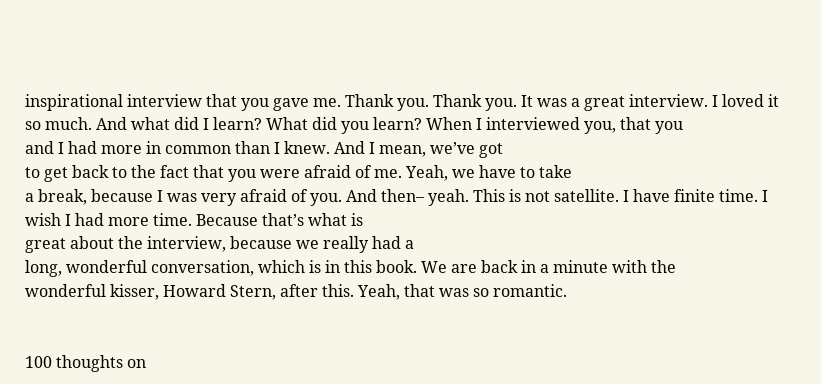inspirational interview that you gave me. Thank you. Thank you. It was a great interview. I loved it so much. And what did I learn? What did you learn? When I interviewed you, that you
and I had more in common than I knew. And I mean, we’ve got
to get back to the fact that you were afraid of me. Yeah, we have to take
a break, because I was very afraid of you. And then– yeah. This is not satellite. I have finite time. I wish I had more time. Because that’s what is
great about the interview, because we really had a
long, wonderful conversation, which is in this book. We are back in a minute with the
wonderful kisser, Howard Stern, after this. Yeah, that was so romantic.


100 thoughts on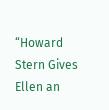“Howard Stern Gives Ellen an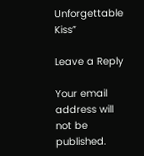Unforgettable Kiss”

Leave a Reply

Your email address will not be published.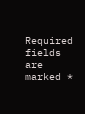Required fields are marked *